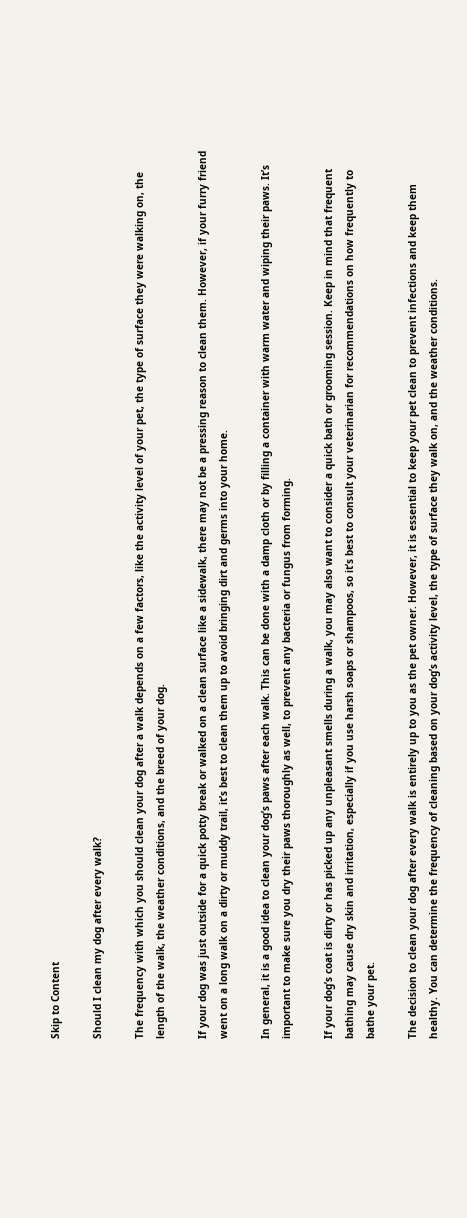Skip to Content

Should I clean my dog after every walk?

The frequency with which you should clean your dog after a walk depends on a few factors, like the activity level of your pet, the type of surface they were walking on, the length of the walk, the weather conditions, and the breed of your dog.

If your dog was just outside for a quick potty break or walked on a clean surface like a sidewalk, there may not be a pressing reason to clean them. However, if your furry friend went on a long walk on a dirty or muddy trail, it’s best to clean them up to avoid bringing dirt and germs into your home.

In general, it is a good idea to clean your dog’s paws after each walk. This can be done with a damp cloth or by filling a container with warm water and wiping their paws. It’s important to make sure you dry their paws thoroughly as well, to prevent any bacteria or fungus from forming.

If your dog’s coat is dirty or has picked up any unpleasant smells during a walk, you may also want to consider a quick bath or grooming session. Keep in mind that frequent bathing may cause dry skin and irritation, especially if you use harsh soaps or shampoos, so it’s best to consult your veterinarian for recommendations on how frequently to bathe your pet.

The decision to clean your dog after every walk is entirely up to you as the pet owner. However, it is essential to keep your pet clean to prevent infections and keep them healthy. You can determine the frequency of cleaning based on your dog’s activity level, the type of surface they walk on, and the weather conditions.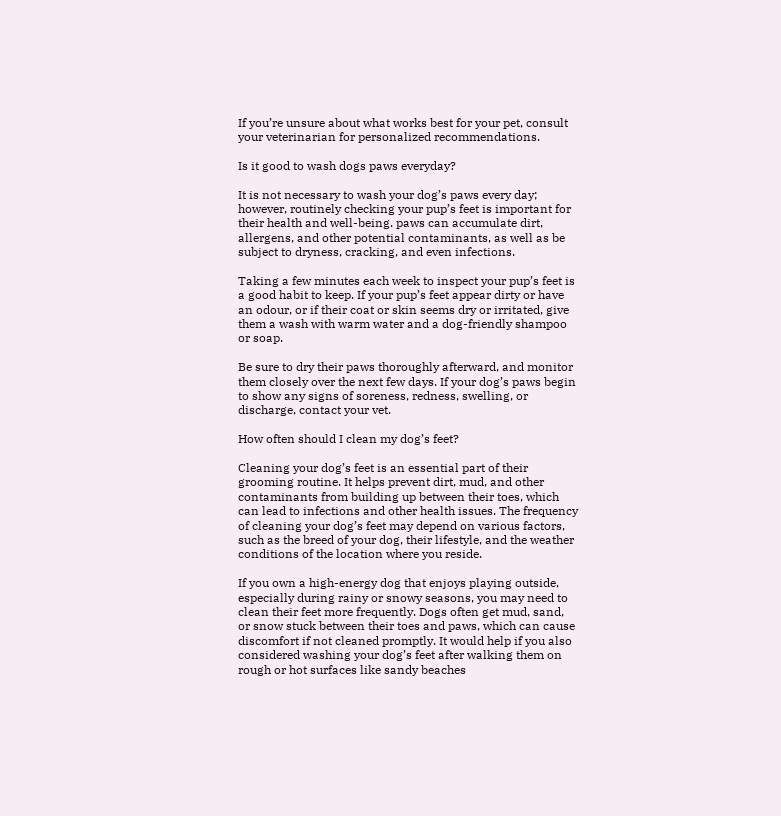If you’re unsure about what works best for your pet, consult your veterinarian for personalized recommendations.

Is it good to wash dogs paws everyday?

It is not necessary to wash your dog’s paws every day; however, routinely checking your pup’s feet is important for their health and well-being. paws can accumulate dirt, allergens, and other potential contaminants, as well as be subject to dryness, cracking, and even infections.

Taking a few minutes each week to inspect your pup’s feet is a good habit to keep. If your pup’s feet appear dirty or have an odour, or if their coat or skin seems dry or irritated, give them a wash with warm water and a dog-friendly shampoo or soap.

Be sure to dry their paws thoroughly afterward, and monitor them closely over the next few days. If your dog’s paws begin to show any signs of soreness, redness, swelling, or discharge, contact your vet.

How often should I clean my dog’s feet?

Cleaning your dog’s feet is an essential part of their grooming routine. It helps prevent dirt, mud, and other contaminants from building up between their toes, which can lead to infections and other health issues. The frequency of cleaning your dog’s feet may depend on various factors, such as the breed of your dog, their lifestyle, and the weather conditions of the location where you reside.

If you own a high-energy dog that enjoys playing outside, especially during rainy or snowy seasons, you may need to clean their feet more frequently. Dogs often get mud, sand, or snow stuck between their toes and paws, which can cause discomfort if not cleaned promptly. It would help if you also considered washing your dog’s feet after walking them on rough or hot surfaces like sandy beaches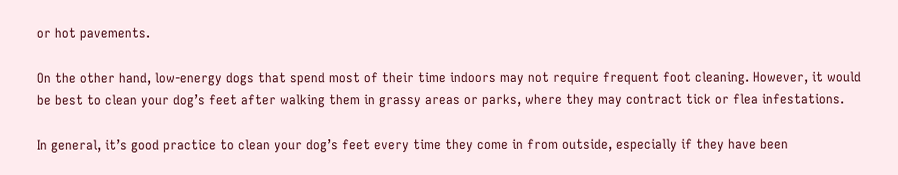or hot pavements.

On the other hand, low-energy dogs that spend most of their time indoors may not require frequent foot cleaning. However, it would be best to clean your dog’s feet after walking them in grassy areas or parks, where they may contract tick or flea infestations.

In general, it’s good practice to clean your dog’s feet every time they come in from outside, especially if they have been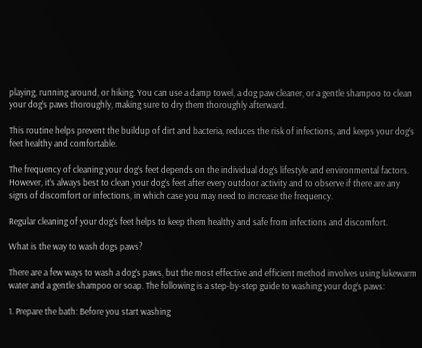playing, running around, or hiking. You can use a damp towel, a dog paw cleaner, or a gentle shampoo to clean your dog’s paws thoroughly, making sure to dry them thoroughly afterward.

This routine helps prevent the buildup of dirt and bacteria, reduces the risk of infections, and keeps your dog’s feet healthy and comfortable.

The frequency of cleaning your dog’s feet depends on the individual dog’s lifestyle and environmental factors. However, it’s always best to clean your dog’s feet after every outdoor activity and to observe if there are any signs of discomfort or infections, in which case you may need to increase the frequency.

Regular cleaning of your dog’s feet helps to keep them healthy and safe from infections and discomfort.

What is the way to wash dogs paws?

There are a few ways to wash a dog’s paws, but the most effective and efficient method involves using lukewarm water and a gentle shampoo or soap. The following is a step-by-step guide to washing your dog’s paws:

1. Prepare the bath: Before you start washing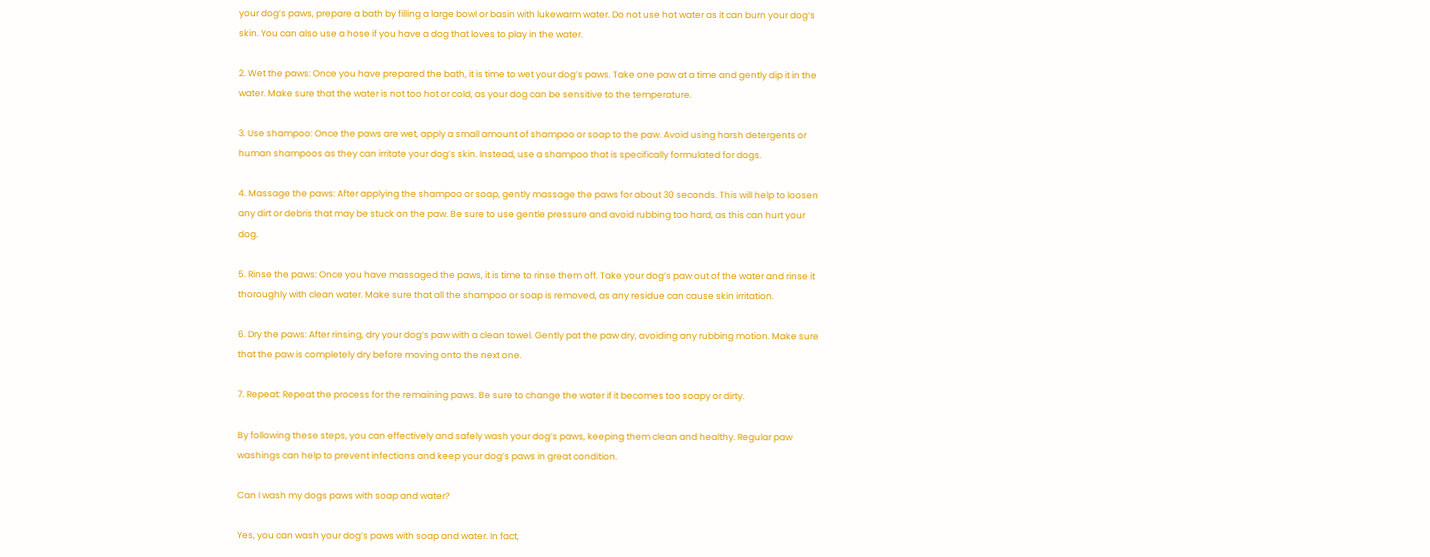your dog’s paws, prepare a bath by filling a large bowl or basin with lukewarm water. Do not use hot water as it can burn your dog’s skin. You can also use a hose if you have a dog that loves to play in the water.

2. Wet the paws: Once you have prepared the bath, it is time to wet your dog’s paws. Take one paw at a time and gently dip it in the water. Make sure that the water is not too hot or cold, as your dog can be sensitive to the temperature.

3. Use shampoo: Once the paws are wet, apply a small amount of shampoo or soap to the paw. Avoid using harsh detergents or human shampoos as they can irritate your dog’s skin. Instead, use a shampoo that is specifically formulated for dogs.

4. Massage the paws: After applying the shampoo or soap, gently massage the paws for about 30 seconds. This will help to loosen any dirt or debris that may be stuck on the paw. Be sure to use gentle pressure and avoid rubbing too hard, as this can hurt your dog.

5. Rinse the paws: Once you have massaged the paws, it is time to rinse them off. Take your dog’s paw out of the water and rinse it thoroughly with clean water. Make sure that all the shampoo or soap is removed, as any residue can cause skin irritation.

6. Dry the paws: After rinsing, dry your dog’s paw with a clean towel. Gently pat the paw dry, avoiding any rubbing motion. Make sure that the paw is completely dry before moving onto the next one.

7. Repeat: Repeat the process for the remaining paws. Be sure to change the water if it becomes too soapy or dirty.

By following these steps, you can effectively and safely wash your dog’s paws, keeping them clean and healthy. Regular paw washings can help to prevent infections and keep your dog’s paws in great condition.

Can I wash my dogs paws with soap and water?

Yes, you can wash your dog’s paws with soap and water. In fact,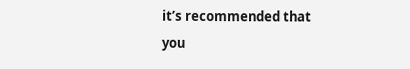it’s recommended that you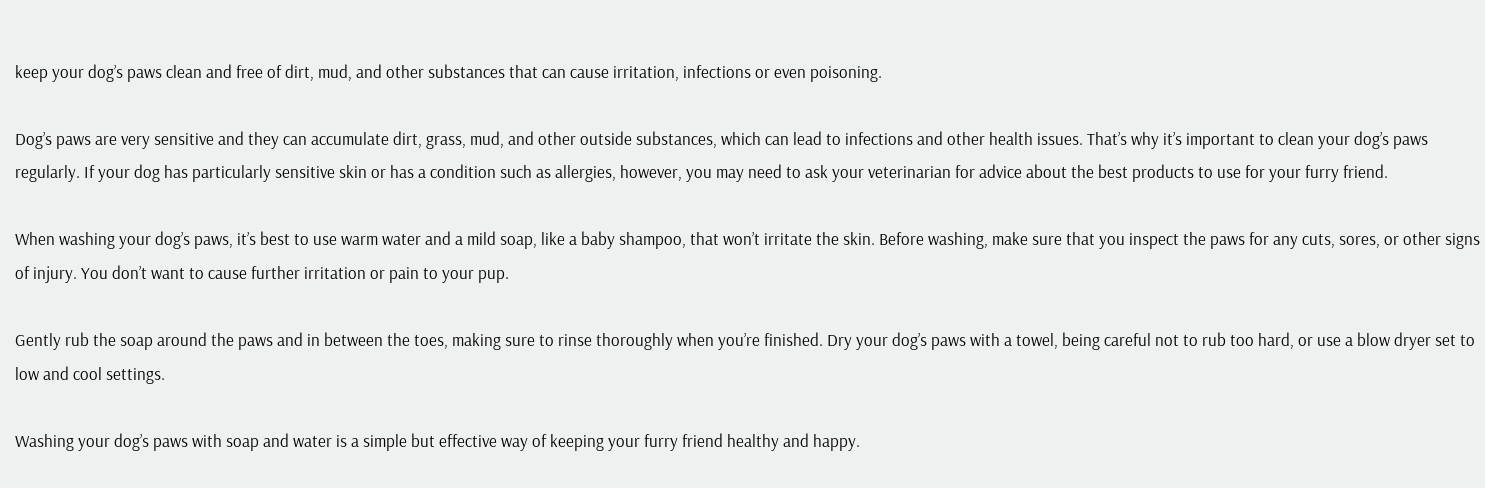keep your dog’s paws clean and free of dirt, mud, and other substances that can cause irritation, infections or even poisoning.

Dog’s paws are very sensitive and they can accumulate dirt, grass, mud, and other outside substances, which can lead to infections and other health issues. That’s why it’s important to clean your dog’s paws regularly. If your dog has particularly sensitive skin or has a condition such as allergies, however, you may need to ask your veterinarian for advice about the best products to use for your furry friend.

When washing your dog’s paws, it’s best to use warm water and a mild soap, like a baby shampoo, that won’t irritate the skin. Before washing, make sure that you inspect the paws for any cuts, sores, or other signs of injury. You don’t want to cause further irritation or pain to your pup.

Gently rub the soap around the paws and in between the toes, making sure to rinse thoroughly when you’re finished. Dry your dog’s paws with a towel, being careful not to rub too hard, or use a blow dryer set to low and cool settings.

Washing your dog’s paws with soap and water is a simple but effective way of keeping your furry friend healthy and happy.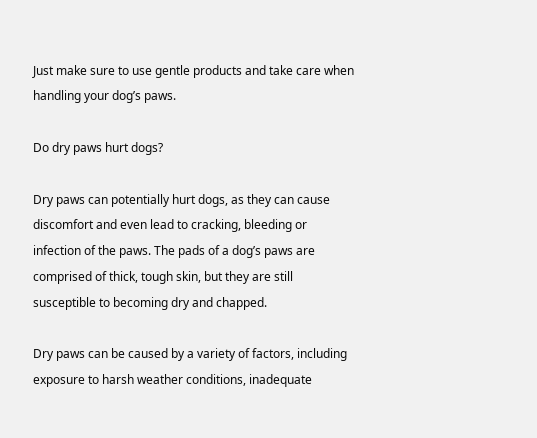Just make sure to use gentle products and take care when handling your dog’s paws.

Do dry paws hurt dogs?

Dry paws can potentially hurt dogs, as they can cause discomfort and even lead to cracking, bleeding or infection of the paws. The pads of a dog’s paws are comprised of thick, tough skin, but they are still susceptible to becoming dry and chapped.

Dry paws can be caused by a variety of factors, including exposure to harsh weather conditions, inadequate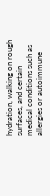hydration, walking on rough surfaces, and certain medical conditions such as allergies or autoimmune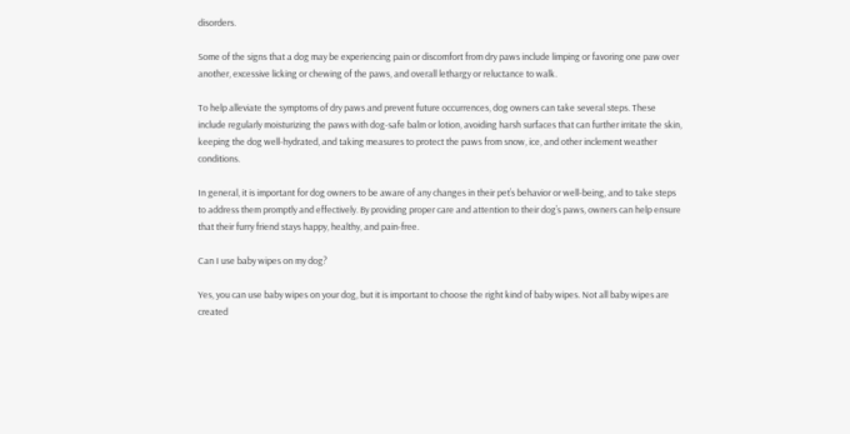disorders.

Some of the signs that a dog may be experiencing pain or discomfort from dry paws include limping or favoring one paw over another, excessive licking or chewing of the paws, and overall lethargy or reluctance to walk.

To help alleviate the symptoms of dry paws and prevent future occurrences, dog owners can take several steps. These include regularly moisturizing the paws with dog-safe balm or lotion, avoiding harsh surfaces that can further irritate the skin, keeping the dog well-hydrated, and taking measures to protect the paws from snow, ice, and other inclement weather conditions.

In general, it is important for dog owners to be aware of any changes in their pet’s behavior or well-being, and to take steps to address them promptly and effectively. By providing proper care and attention to their dog’s paws, owners can help ensure that their furry friend stays happy, healthy, and pain-free.

Can I use baby wipes on my dog?

Yes, you can use baby wipes on your dog, but it is important to choose the right kind of baby wipes. Not all baby wipes are created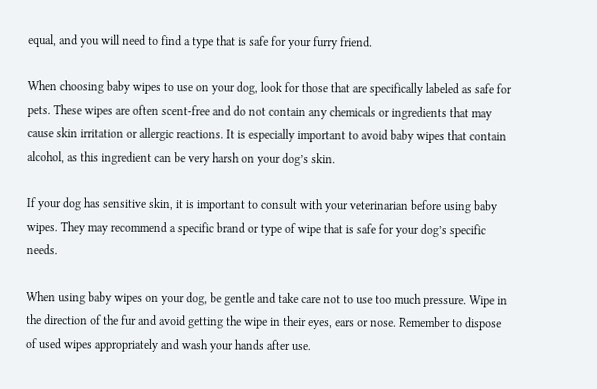equal, and you will need to find a type that is safe for your furry friend.

When choosing baby wipes to use on your dog, look for those that are specifically labeled as safe for pets. These wipes are often scent-free and do not contain any chemicals or ingredients that may cause skin irritation or allergic reactions. It is especially important to avoid baby wipes that contain alcohol, as this ingredient can be very harsh on your dog’s skin.

If your dog has sensitive skin, it is important to consult with your veterinarian before using baby wipes. They may recommend a specific brand or type of wipe that is safe for your dog’s specific needs.

When using baby wipes on your dog, be gentle and take care not to use too much pressure. Wipe in the direction of the fur and avoid getting the wipe in their eyes, ears or nose. Remember to dispose of used wipes appropriately and wash your hands after use.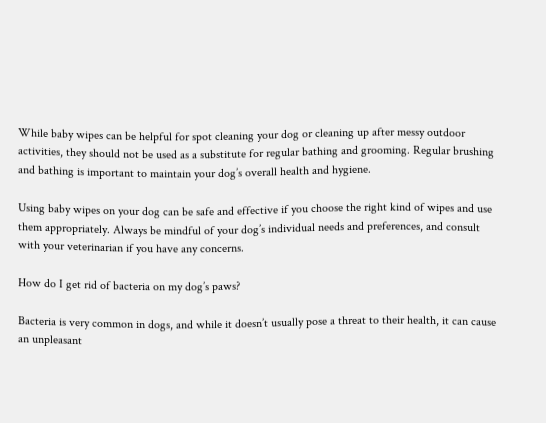While baby wipes can be helpful for spot cleaning your dog or cleaning up after messy outdoor activities, they should not be used as a substitute for regular bathing and grooming. Regular brushing and bathing is important to maintain your dog’s overall health and hygiene.

Using baby wipes on your dog can be safe and effective if you choose the right kind of wipes and use them appropriately. Always be mindful of your dog’s individual needs and preferences, and consult with your veterinarian if you have any concerns.

How do I get rid of bacteria on my dog’s paws?

Bacteria is very common in dogs, and while it doesn’t usually pose a threat to their health, it can cause an unpleasant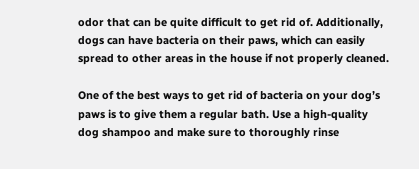odor that can be quite difficult to get rid of. Additionally, dogs can have bacteria on their paws, which can easily spread to other areas in the house if not properly cleaned.

One of the best ways to get rid of bacteria on your dog’s paws is to give them a regular bath. Use a high-quality dog shampoo and make sure to thoroughly rinse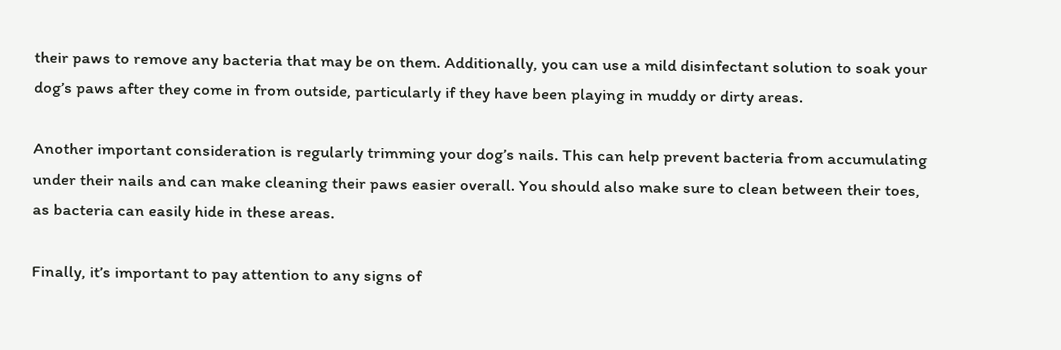their paws to remove any bacteria that may be on them. Additionally, you can use a mild disinfectant solution to soak your dog’s paws after they come in from outside, particularly if they have been playing in muddy or dirty areas.

Another important consideration is regularly trimming your dog’s nails. This can help prevent bacteria from accumulating under their nails and can make cleaning their paws easier overall. You should also make sure to clean between their toes, as bacteria can easily hide in these areas.

Finally, it’s important to pay attention to any signs of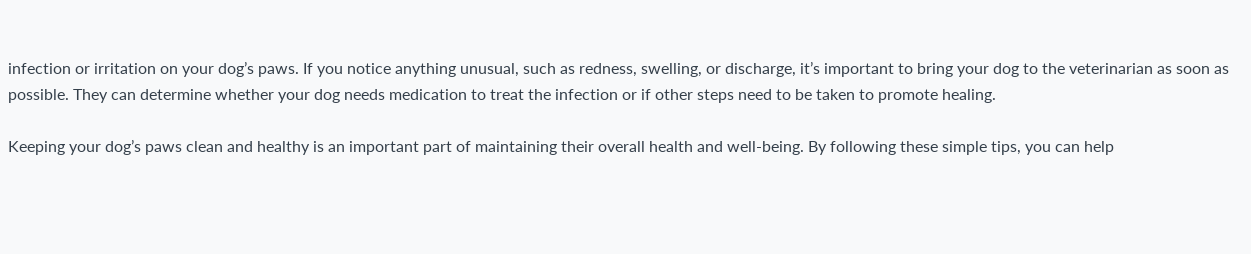infection or irritation on your dog’s paws. If you notice anything unusual, such as redness, swelling, or discharge, it’s important to bring your dog to the veterinarian as soon as possible. They can determine whether your dog needs medication to treat the infection or if other steps need to be taken to promote healing.

Keeping your dog’s paws clean and healthy is an important part of maintaining their overall health and well-being. By following these simple tips, you can help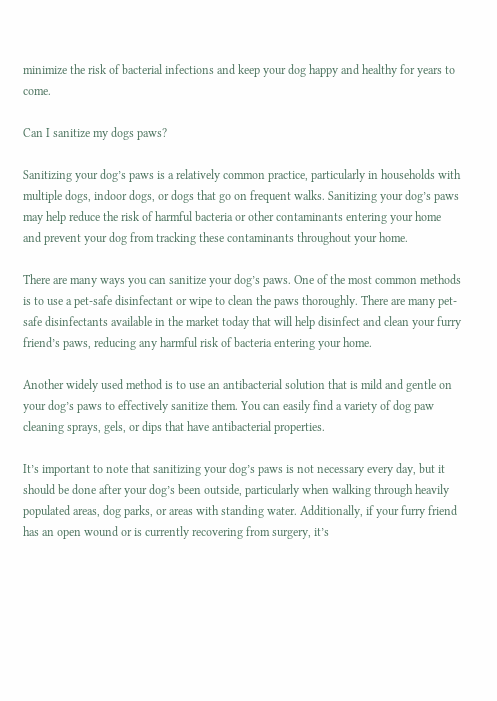minimize the risk of bacterial infections and keep your dog happy and healthy for years to come.

Can I sanitize my dogs paws?

Sanitizing your dog’s paws is a relatively common practice, particularly in households with multiple dogs, indoor dogs, or dogs that go on frequent walks. Sanitizing your dog’s paws may help reduce the risk of harmful bacteria or other contaminants entering your home and prevent your dog from tracking these contaminants throughout your home.

There are many ways you can sanitize your dog’s paws. One of the most common methods is to use a pet-safe disinfectant or wipe to clean the paws thoroughly. There are many pet-safe disinfectants available in the market today that will help disinfect and clean your furry friend’s paws, reducing any harmful risk of bacteria entering your home.

Another widely used method is to use an antibacterial solution that is mild and gentle on your dog’s paws to effectively sanitize them. You can easily find a variety of dog paw cleaning sprays, gels, or dips that have antibacterial properties.

It’s important to note that sanitizing your dog’s paws is not necessary every day, but it should be done after your dog’s been outside, particularly when walking through heavily populated areas, dog parks, or areas with standing water. Additionally, if your furry friend has an open wound or is currently recovering from surgery, it’s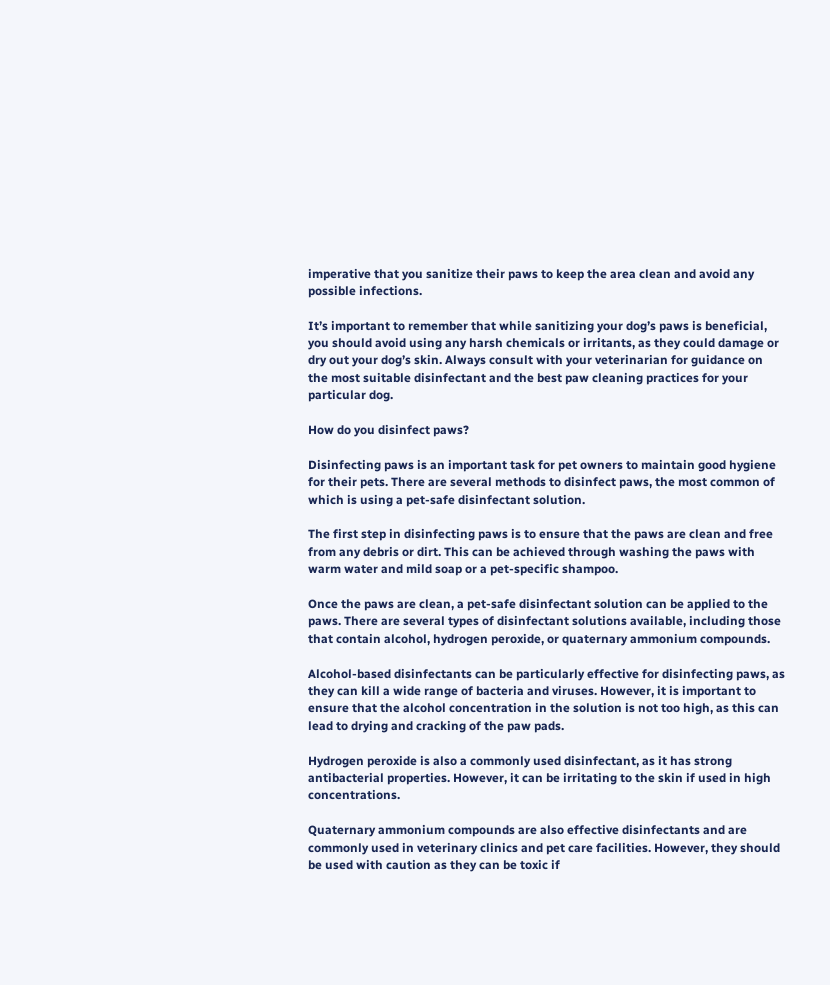imperative that you sanitize their paws to keep the area clean and avoid any possible infections.

It’s important to remember that while sanitizing your dog’s paws is beneficial, you should avoid using any harsh chemicals or irritants, as they could damage or dry out your dog’s skin. Always consult with your veterinarian for guidance on the most suitable disinfectant and the best paw cleaning practices for your particular dog.

How do you disinfect paws?

Disinfecting paws is an important task for pet owners to maintain good hygiene for their pets. There are several methods to disinfect paws, the most common of which is using a pet-safe disinfectant solution.

The first step in disinfecting paws is to ensure that the paws are clean and free from any debris or dirt. This can be achieved through washing the paws with warm water and mild soap or a pet-specific shampoo.

Once the paws are clean, a pet-safe disinfectant solution can be applied to the paws. There are several types of disinfectant solutions available, including those that contain alcohol, hydrogen peroxide, or quaternary ammonium compounds.

Alcohol-based disinfectants can be particularly effective for disinfecting paws, as they can kill a wide range of bacteria and viruses. However, it is important to ensure that the alcohol concentration in the solution is not too high, as this can lead to drying and cracking of the paw pads.

Hydrogen peroxide is also a commonly used disinfectant, as it has strong antibacterial properties. However, it can be irritating to the skin if used in high concentrations.

Quaternary ammonium compounds are also effective disinfectants and are commonly used in veterinary clinics and pet care facilities. However, they should be used with caution as they can be toxic if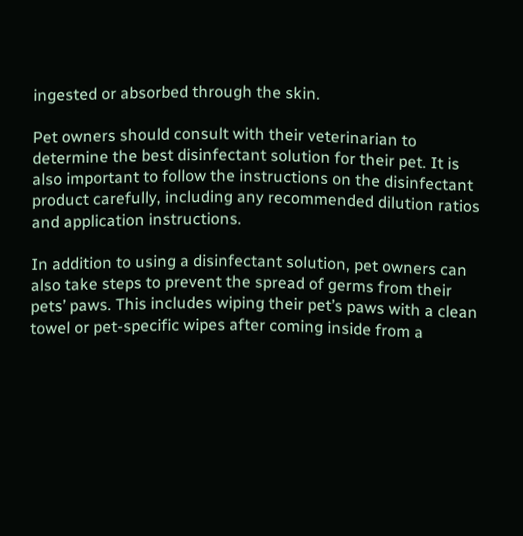ingested or absorbed through the skin.

Pet owners should consult with their veterinarian to determine the best disinfectant solution for their pet. It is also important to follow the instructions on the disinfectant product carefully, including any recommended dilution ratios and application instructions.

In addition to using a disinfectant solution, pet owners can also take steps to prevent the spread of germs from their pets’ paws. This includes wiping their pet’s paws with a clean towel or pet-specific wipes after coming inside from a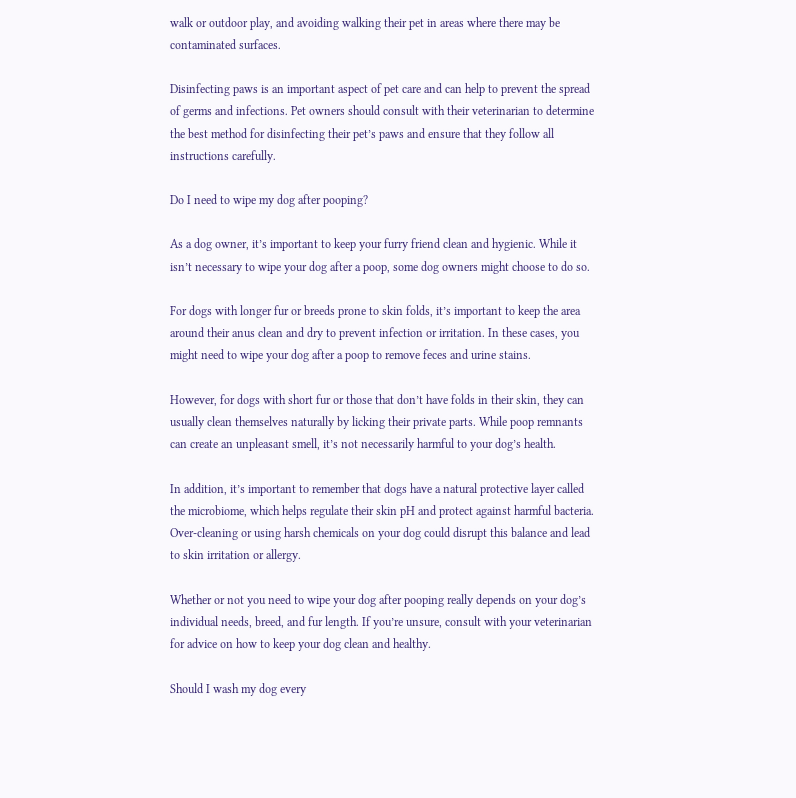walk or outdoor play, and avoiding walking their pet in areas where there may be contaminated surfaces.

Disinfecting paws is an important aspect of pet care and can help to prevent the spread of germs and infections. Pet owners should consult with their veterinarian to determine the best method for disinfecting their pet’s paws and ensure that they follow all instructions carefully.

Do I need to wipe my dog after pooping?

As a dog owner, it’s important to keep your furry friend clean and hygienic. While it isn’t necessary to wipe your dog after a poop, some dog owners might choose to do so.

For dogs with longer fur or breeds prone to skin folds, it’s important to keep the area around their anus clean and dry to prevent infection or irritation. In these cases, you might need to wipe your dog after a poop to remove feces and urine stains.

However, for dogs with short fur or those that don’t have folds in their skin, they can usually clean themselves naturally by licking their private parts. While poop remnants can create an unpleasant smell, it’s not necessarily harmful to your dog’s health.

In addition, it’s important to remember that dogs have a natural protective layer called the microbiome, which helps regulate their skin pH and protect against harmful bacteria. Over-cleaning or using harsh chemicals on your dog could disrupt this balance and lead to skin irritation or allergy.

Whether or not you need to wipe your dog after pooping really depends on your dog’s individual needs, breed, and fur length. If you’re unsure, consult with your veterinarian for advice on how to keep your dog clean and healthy.

Should I wash my dog every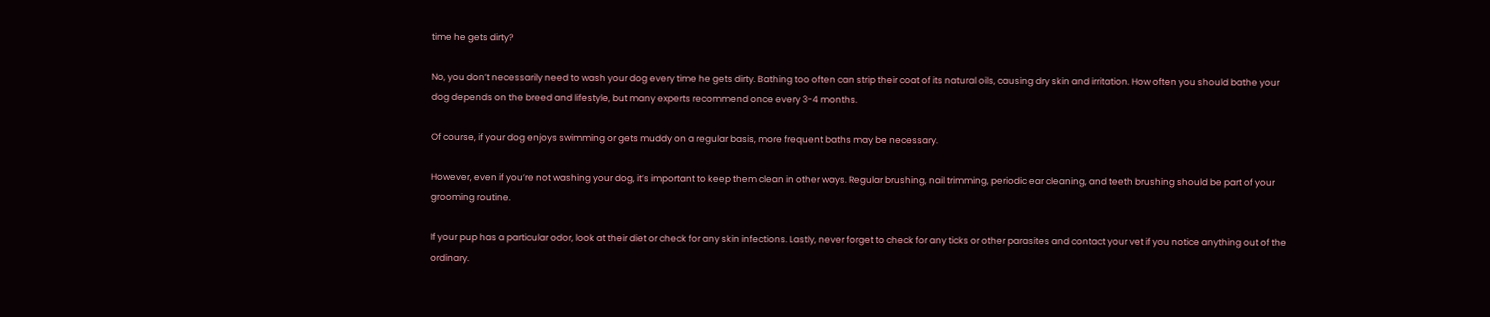time he gets dirty?

No, you don’t necessarily need to wash your dog every time he gets dirty. Bathing too often can strip their coat of its natural oils, causing dry skin and irritation. How often you should bathe your dog depends on the breed and lifestyle, but many experts recommend once every 3-4 months.

Of course, if your dog enjoys swimming or gets muddy on a regular basis, more frequent baths may be necessary.

However, even if you’re not washing your dog, it’s important to keep them clean in other ways. Regular brushing, nail trimming, periodic ear cleaning, and teeth brushing should be part of your grooming routine.

If your pup has a particular odor, look at their diet or check for any skin infections. Lastly, never forget to check for any ticks or other parasites and contact your vet if you notice anything out of the ordinary.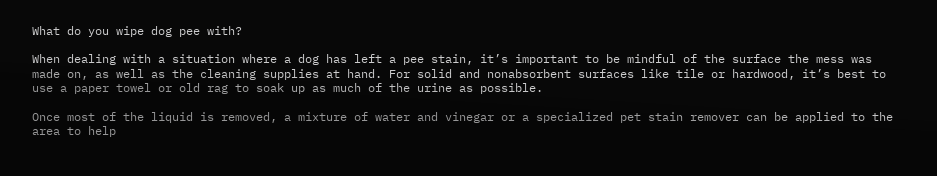What do you wipe dog pee with?

When dealing with a situation where a dog has left a pee stain, it’s important to be mindful of the surface the mess was made on, as well as the cleaning supplies at hand. For solid and nonabsorbent surfaces like tile or hardwood, it’s best to use a paper towel or old rag to soak up as much of the urine as possible.

Once most of the liquid is removed, a mixture of water and vinegar or a specialized pet stain remover can be applied to the area to help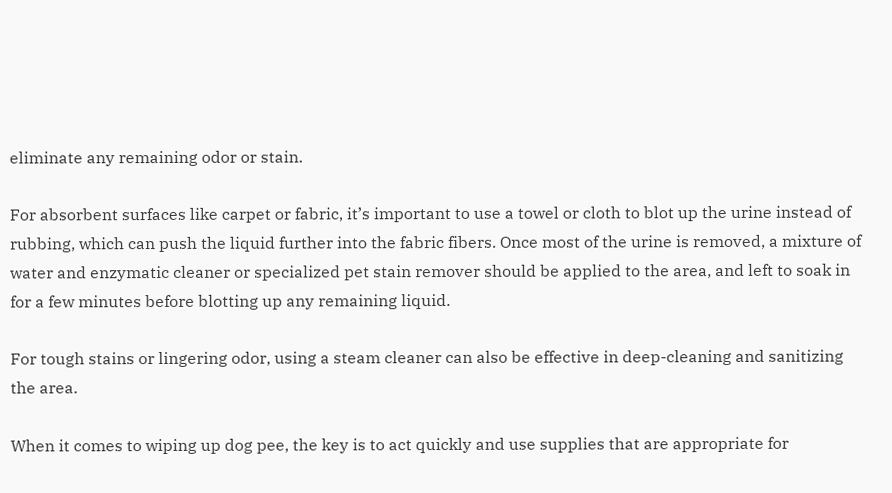eliminate any remaining odor or stain.

For absorbent surfaces like carpet or fabric, it’s important to use a towel or cloth to blot up the urine instead of rubbing, which can push the liquid further into the fabric fibers. Once most of the urine is removed, a mixture of water and enzymatic cleaner or specialized pet stain remover should be applied to the area, and left to soak in for a few minutes before blotting up any remaining liquid.

For tough stains or lingering odor, using a steam cleaner can also be effective in deep-cleaning and sanitizing the area.

When it comes to wiping up dog pee, the key is to act quickly and use supplies that are appropriate for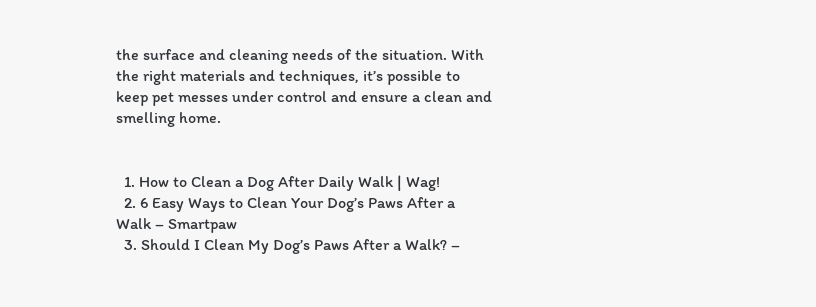the surface and cleaning needs of the situation. With the right materials and techniques, it’s possible to keep pet messes under control and ensure a clean and smelling home.


  1. How to Clean a Dog After Daily Walk | Wag!
  2. 6 Easy Ways to Clean Your Dog’s Paws After a Walk – Smartpaw
  3. Should I Clean My Dog’s Paws After a Walk? –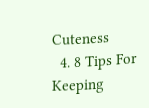Cuteness
  4. 8 Tips For Keeping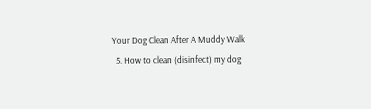Your Dog Clean After A Muddy Walk
  5. How to clean (disinfect) my dog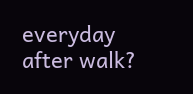everyday after walk?